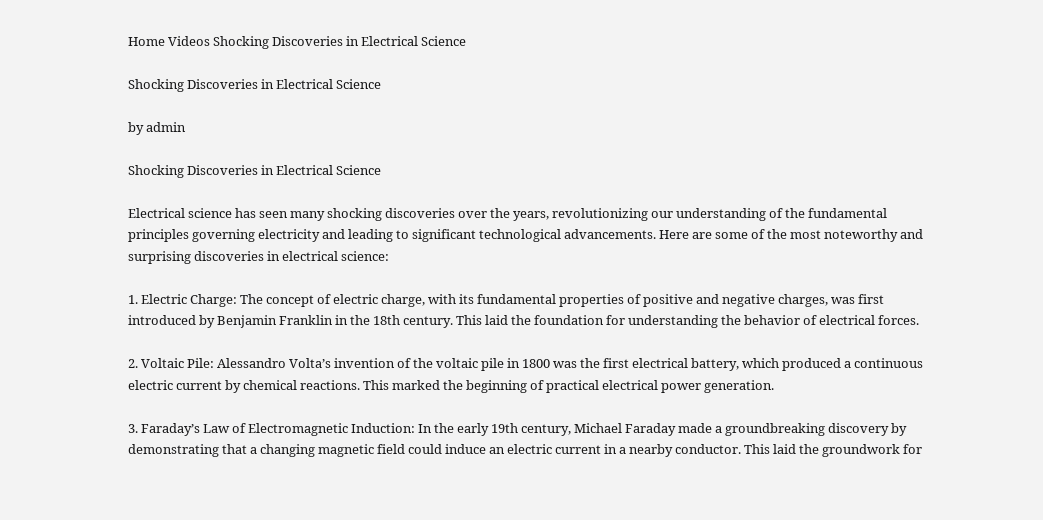Home Videos Shocking Discoveries in Electrical Science

Shocking Discoveries in Electrical Science

by admin

Shocking Discoveries in Electrical Science

Electrical science has seen many shocking discoveries over the years, revolutionizing our understanding of the fundamental principles governing electricity and leading to significant technological advancements. Here are some of the most noteworthy and surprising discoveries in electrical science:

1. Electric Charge: The concept of electric charge, with its fundamental properties of positive and negative charges, was first introduced by Benjamin Franklin in the 18th century. This laid the foundation for understanding the behavior of electrical forces.

2. Voltaic Pile: Alessandro Volta’s invention of the voltaic pile in 1800 was the first electrical battery, which produced a continuous electric current by chemical reactions. This marked the beginning of practical electrical power generation.

3. Faraday’s Law of Electromagnetic Induction: In the early 19th century, Michael Faraday made a groundbreaking discovery by demonstrating that a changing magnetic field could induce an electric current in a nearby conductor. This laid the groundwork for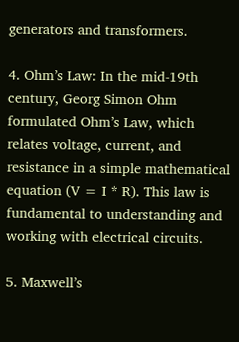generators and transformers.

4. Ohm’s Law: In the mid-19th century, Georg Simon Ohm formulated Ohm’s Law, which relates voltage, current, and resistance in a simple mathematical equation (V = I * R). This law is fundamental to understanding and working with electrical circuits.

5. Maxwell’s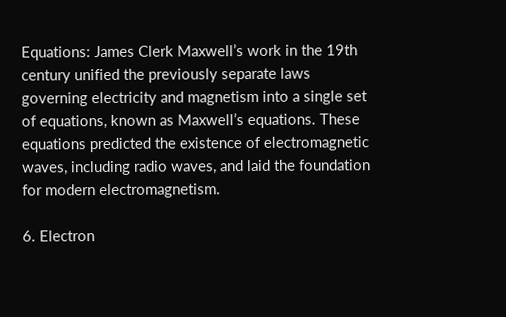Equations: James Clerk Maxwell’s work in the 19th century unified the previously separate laws governing electricity and magnetism into a single set of equations, known as Maxwell’s equations. These equations predicted the existence of electromagnetic waves, including radio waves, and laid the foundation for modern electromagnetism.

6. Electron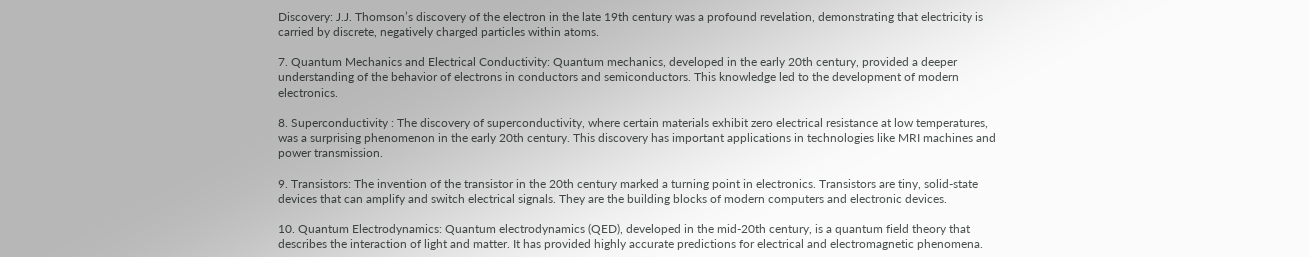Discovery: J.J. Thomson’s discovery of the electron in the late 19th century was a profound revelation, demonstrating that electricity is carried by discrete, negatively charged particles within atoms.

7. Quantum Mechanics and Electrical Conductivity: Quantum mechanics, developed in the early 20th century, provided a deeper understanding of the behavior of electrons in conductors and semiconductors. This knowledge led to the development of modern electronics.

8. Superconductivity : The discovery of superconductivity, where certain materials exhibit zero electrical resistance at low temperatures, was a surprising phenomenon in the early 20th century. This discovery has important applications in technologies like MRI machines and power transmission.

9. Transistors: The invention of the transistor in the 20th century marked a turning point in electronics. Transistors are tiny, solid-state devices that can amplify and switch electrical signals. They are the building blocks of modern computers and electronic devices.

10. Quantum Electrodynamics: Quantum electrodynamics (QED), developed in the mid-20th century, is a quantum field theory that describes the interaction of light and matter. It has provided highly accurate predictions for electrical and electromagnetic phenomena.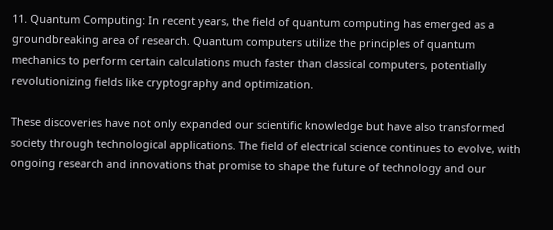11. Quantum Computing: In recent years, the field of quantum computing has emerged as a groundbreaking area of research. Quantum computers utilize the principles of quantum mechanics to perform certain calculations much faster than classical computers, potentially revolutionizing fields like cryptography and optimization.

These discoveries have not only expanded our scientific knowledge but have also transformed society through technological applications. The field of electrical science continues to evolve, with ongoing research and innovations that promise to shape the future of technology and our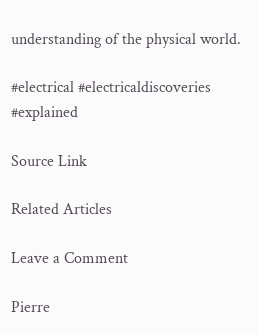understanding of the physical world.

#electrical #electricaldiscoveries #explained

Source Link

Related Articles

Leave a Comment

Pierre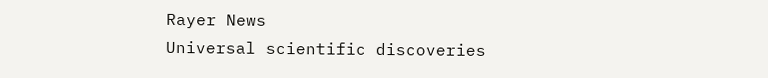Rayer News
Universal scientific discoveries